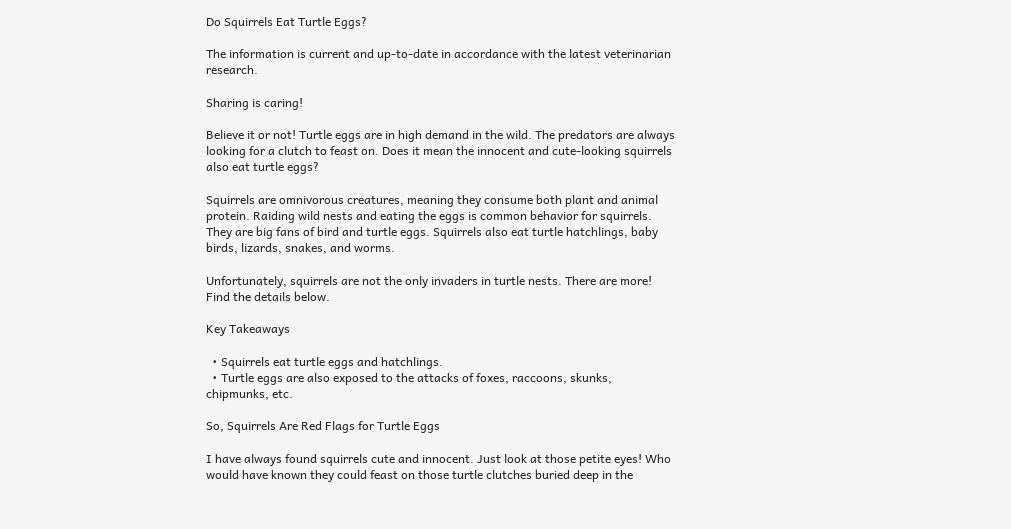Do Squirrels Eat Turtle Eggs?

The information is current and up-to-date in accordance with the latest veterinarian research.

Sharing is caring!

Believe it or not! Turtle eggs are in high demand in the wild. The predators are always looking for a clutch to feast on. Does it mean the innocent and cute-looking squirrels also eat turtle eggs?

Squirrels are omnivorous creatures, meaning they consume both plant and animal protein. Raiding wild nests and eating the eggs is common behavior for squirrels. They are big fans of bird and turtle eggs. Squirrels also eat turtle hatchlings, baby birds, lizards, snakes, and worms.

Unfortunately, squirrels are not the only invaders in turtle nests. There are more! Find the details below.

Key Takeaways

  • Squirrels eat turtle eggs and hatchlings.
  • Turtle eggs are also exposed to the attacks of foxes, raccoons, skunks, chipmunks, etc.

So, Squirrels Are Red Flags for Turtle Eggs

I have always found squirrels cute and innocent. Just look at those petite eyes! Who would have known they could feast on those turtle clutches buried deep in the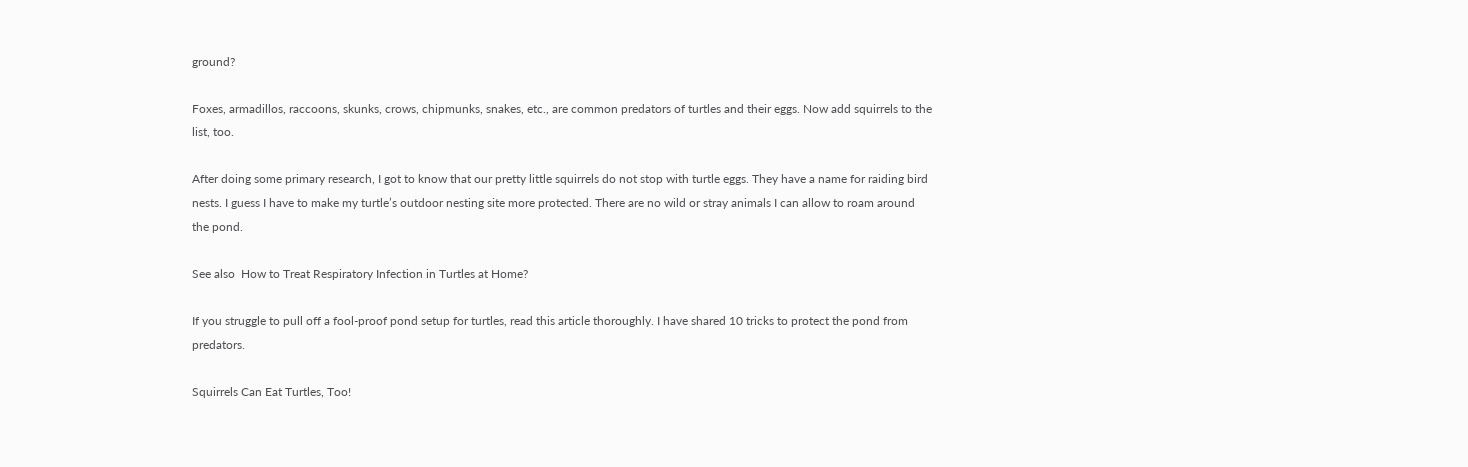ground?

Foxes, armadillos, raccoons, skunks, crows, chipmunks, snakes, etc., are common predators of turtles and their eggs. Now add squirrels to the list, too.

After doing some primary research, I got to know that our pretty little squirrels do not stop with turtle eggs. They have a name for raiding bird nests. I guess I have to make my turtle’s outdoor nesting site more protected. There are no wild or stray animals I can allow to roam around the pond.

See also  How to Treat Respiratory Infection in Turtles at Home?

If you struggle to pull off a fool-proof pond setup for turtles, read this article thoroughly. I have shared 10 tricks to protect the pond from predators.

Squirrels Can Eat Turtles, Too!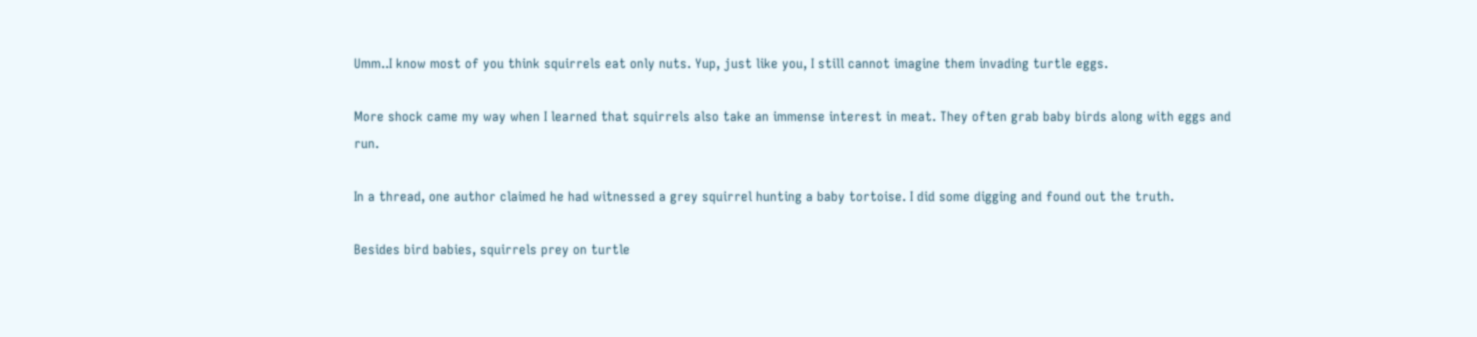Umm..I know most of you think squirrels eat only nuts. Yup, just like you, I still cannot imagine them invading turtle eggs.

More shock came my way when I learned that squirrels also take an immense interest in meat. They often grab baby birds along with eggs and run.

In a thread, one author claimed he had witnessed a grey squirrel hunting a baby tortoise. I did some digging and found out the truth.

Besides bird babies, squirrels prey on turtle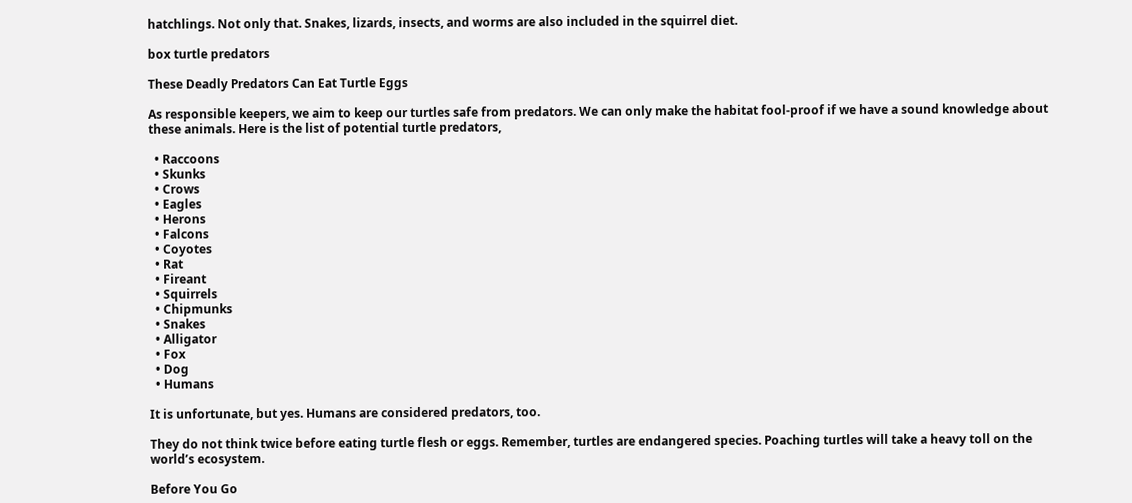hatchlings. Not only that. Snakes, lizards, insects, and worms are also included in the squirrel diet.

box turtle predators

These Deadly Predators Can Eat Turtle Eggs

As responsible keepers, we aim to keep our turtles safe from predators. We can only make the habitat fool-proof if we have a sound knowledge about these animals. Here is the list of potential turtle predators,

  • Raccoons
  • Skunks
  • Crows
  • Eagles
  • Herons
  • Falcons
  • Coyotes
  • Rat
  • Fireant
  • Squirrels
  • Chipmunks
  • Snakes
  • Alligator
  • Fox
  • Dog
  • Humans

It is unfortunate, but yes. Humans are considered predators, too.

They do not think twice before eating turtle flesh or eggs. Remember, turtles are endangered species. Poaching turtles will take a heavy toll on the world’s ecosystem.

Before You Go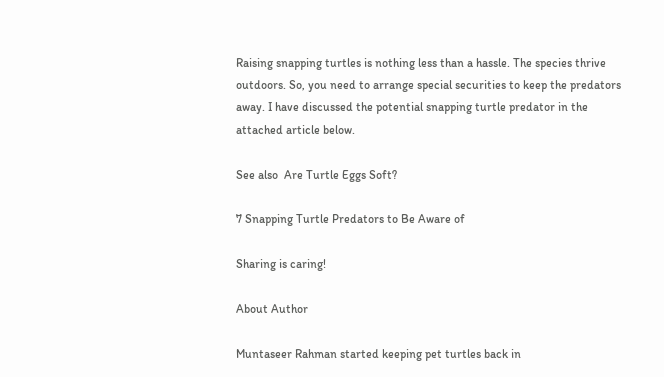Raising snapping turtles is nothing less than a hassle. The species thrive outdoors. So, you need to arrange special securities to keep the predators away. I have discussed the potential snapping turtle predator in the attached article below.

See also  Are Turtle Eggs Soft?

7 Snapping Turtle Predators to Be Aware of

Sharing is caring!

About Author

Muntaseer Rahman started keeping pet turtles back in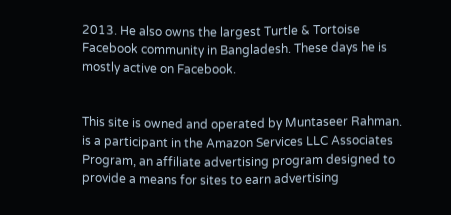2013. He also owns the largest Turtle & Tortoise Facebook community in Bangladesh. These days he is mostly active on Facebook.


This site is owned and operated by Muntaseer Rahman. is a participant in the Amazon Services LLC Associates Program, an affiliate advertising program designed to provide a means for sites to earn advertising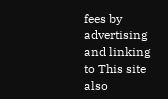fees by advertising and linking to This site also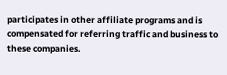participates in other affiliate programs and is compensated for referring traffic and business to these companies.